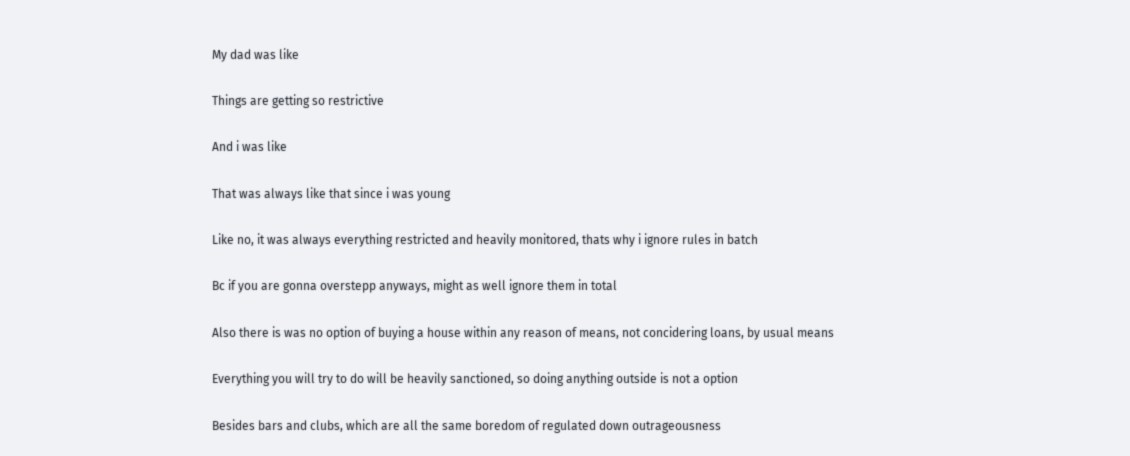My dad was like

Things are getting so restrictive

And i was like

That was always like that since i was young

Like no, it was always everything restricted and heavily monitored, thats why i ignore rules in batch

Bc if you are gonna overstepp anyways, might as well ignore them in total

Also there is was no option of buying a house within any reason of means, not concidering loans, by usual means

Everything you will try to do will be heavily sanctioned, so doing anything outside is not a option

Besides bars and clubs, which are all the same boredom of regulated down outrageousness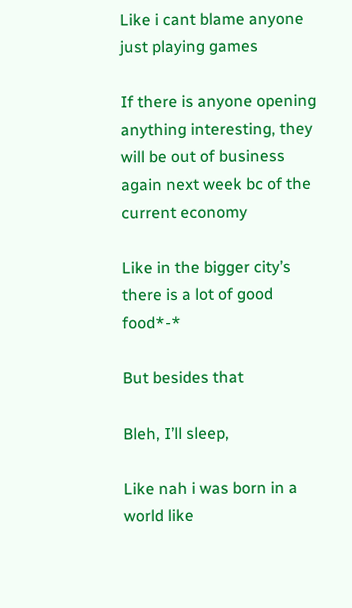Like i cant blame anyone just playing games

If there is anyone opening anything interesting, they will be out of business again next week bc of the current economy

Like in the bigger city’s there is a lot of good food*-*

But besides that

Bleh, I’ll sleep,

Like nah i was born in a world like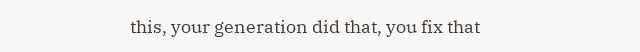this, your generation did that, you fix that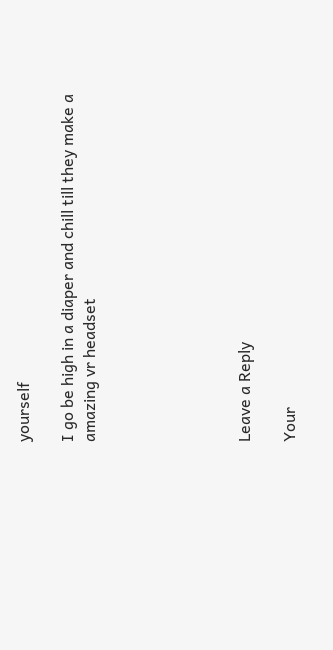yourself

I go be high in a diaper and chill till they make a amazing vr headset






Leave a Reply

Your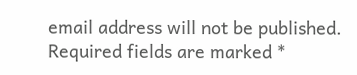email address will not be published. Required fields are marked *